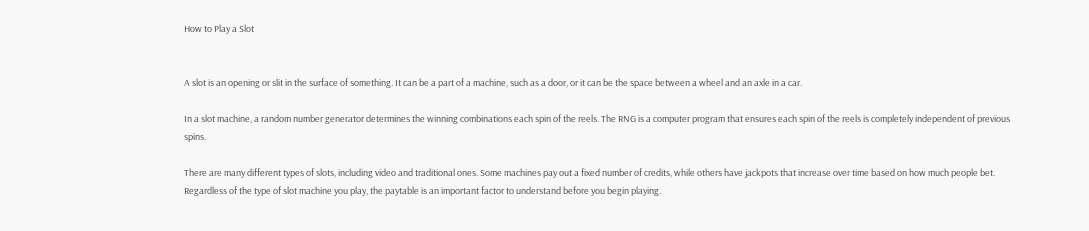How to Play a Slot


A slot is an opening or slit in the surface of something. It can be a part of a machine, such as a door, or it can be the space between a wheel and an axle in a car.

In a slot machine, a random number generator determines the winning combinations each spin of the reels. The RNG is a computer program that ensures each spin of the reels is completely independent of previous spins.

There are many different types of slots, including video and traditional ones. Some machines pay out a fixed number of credits, while others have jackpots that increase over time based on how much people bet. Regardless of the type of slot machine you play, the paytable is an important factor to understand before you begin playing.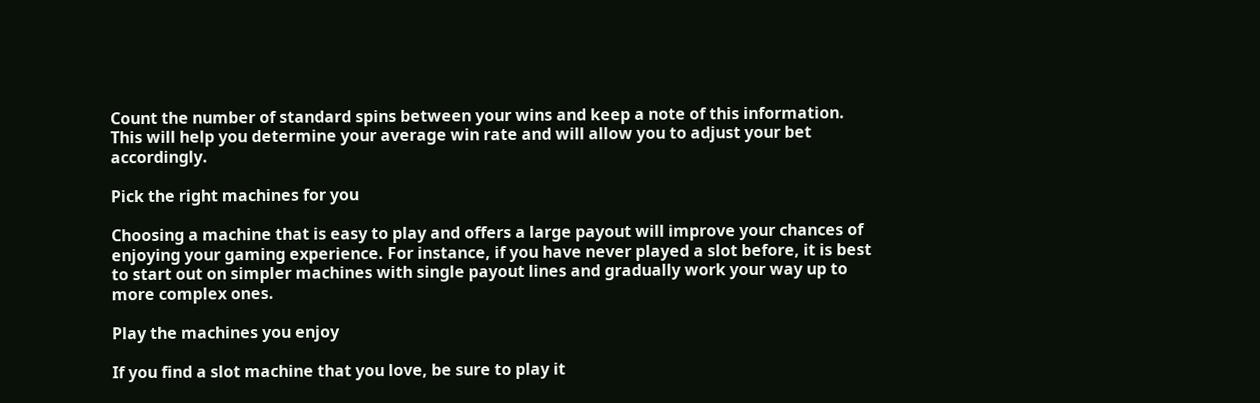Count the number of standard spins between your wins and keep a note of this information. This will help you determine your average win rate and will allow you to adjust your bet accordingly.

Pick the right machines for you

Choosing a machine that is easy to play and offers a large payout will improve your chances of enjoying your gaming experience. For instance, if you have never played a slot before, it is best to start out on simpler machines with single payout lines and gradually work your way up to more complex ones.

Play the machines you enjoy

If you find a slot machine that you love, be sure to play it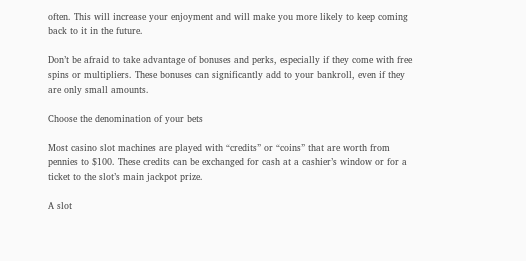often. This will increase your enjoyment and will make you more likely to keep coming back to it in the future.

Don’t be afraid to take advantage of bonuses and perks, especially if they come with free spins or multipliers. These bonuses can significantly add to your bankroll, even if they are only small amounts.

Choose the denomination of your bets

Most casino slot machines are played with “credits” or “coins” that are worth from pennies to $100. These credits can be exchanged for cash at a cashier’s window or for a ticket to the slot’s main jackpot prize.

A slot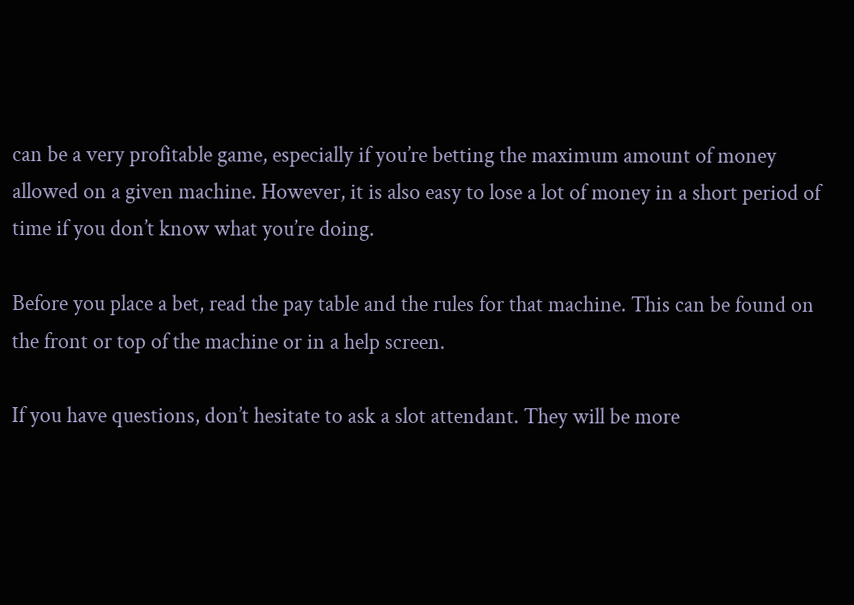can be a very profitable game, especially if you’re betting the maximum amount of money allowed on a given machine. However, it is also easy to lose a lot of money in a short period of time if you don’t know what you’re doing.

Before you place a bet, read the pay table and the rules for that machine. This can be found on the front or top of the machine or in a help screen.

If you have questions, don’t hesitate to ask a slot attendant. They will be more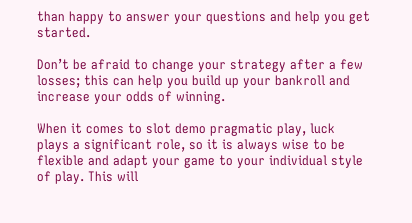than happy to answer your questions and help you get started.

Don’t be afraid to change your strategy after a few losses; this can help you build up your bankroll and increase your odds of winning.

When it comes to slot demo pragmatic play, luck plays a significant role, so it is always wise to be flexible and adapt your game to your individual style of play. This will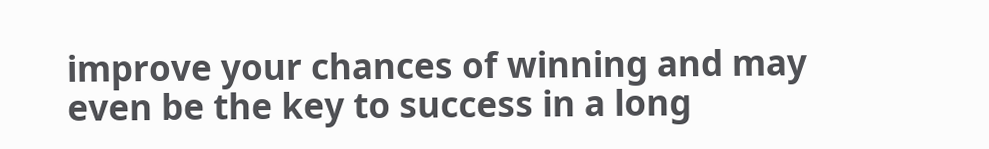improve your chances of winning and may even be the key to success in a long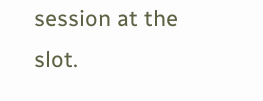session at the slot.